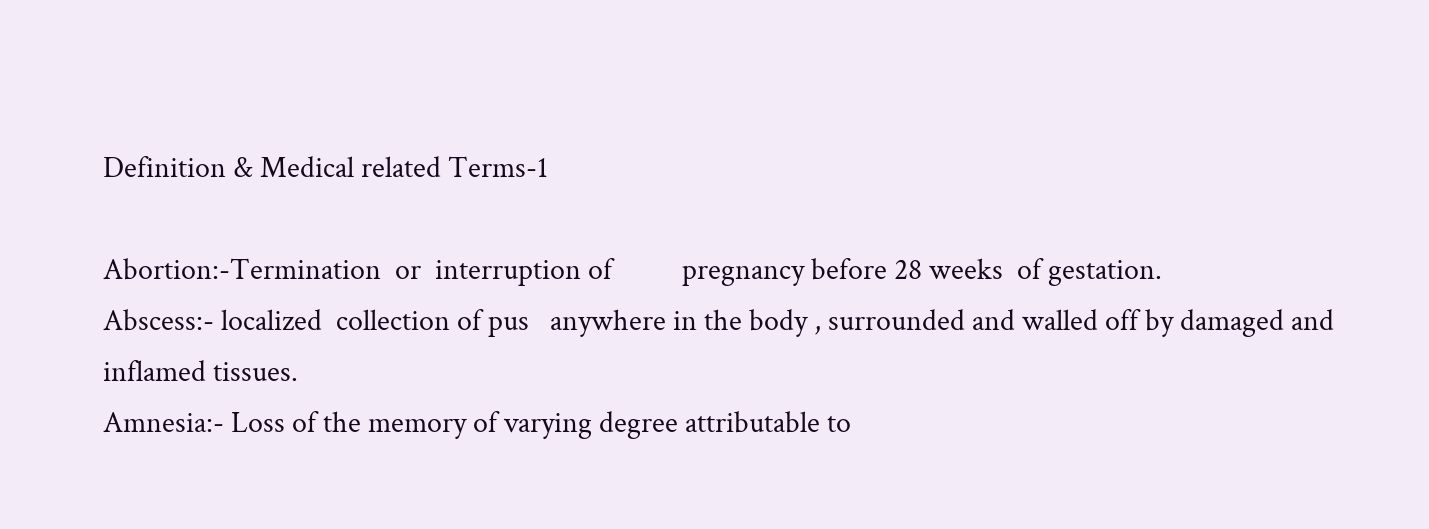Definition & Medical related Terms-1

Abortion:-Termination  or  interruption of          pregnancy before 28 weeks  of gestation.
Abscess:- localized  collection of pus   anywhere in the body , surrounded and walled off by damaged and inflamed tissues.
Amnesia:- Loss of the memory of varying degree attributable to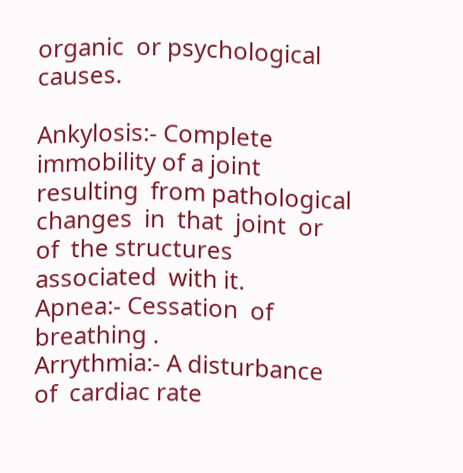organic  or psychological causes.

Ankylosis:- Complete immobility of a joint  resulting  from pathological changes  in  that  joint  or  of  the structures  associated  with it.
Apnea:- Cessation  of  breathing .
Arrythmia:- A disturbance  of  cardiac rate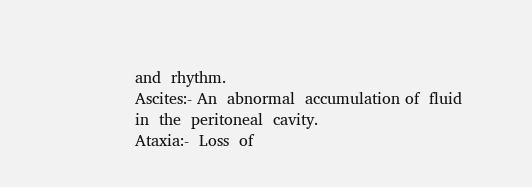and  rhythm.
Ascites:- An  abnormal  accumulation of  fluid  in  the  peritoneal  cavity.
Ataxia:-  Loss  of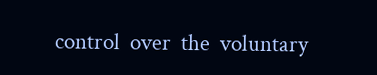control  over  the  voluntary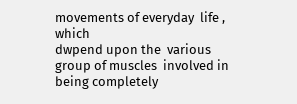movements of everyday  life , which
dwpend upon the  various group of muscles  involved in being completely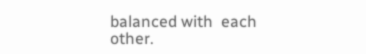balanced with  each other.